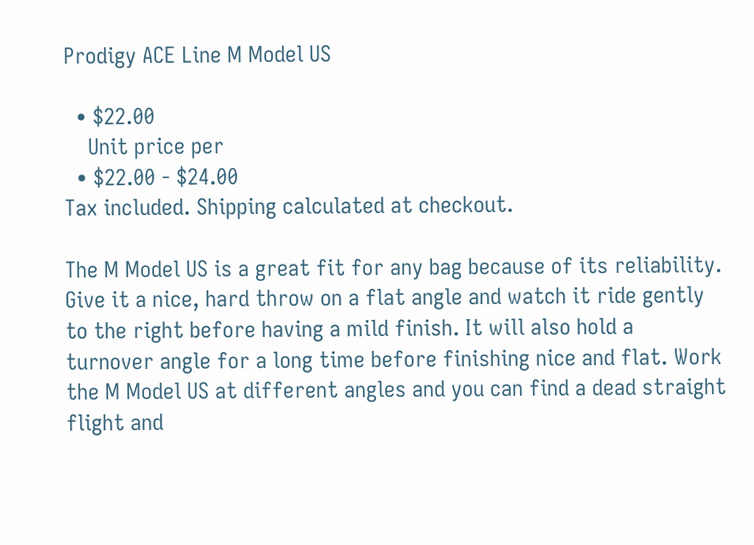Prodigy ACE Line M Model US

  • $22.00
    Unit price per
  • $22.00 - $24.00
Tax included. Shipping calculated at checkout.

The M Model US is a great fit for any bag because of its reliability. Give it a nice, hard throw on a flat angle and watch it ride gently to the right before having a mild finish. It will also hold a turnover angle for a long time before finishing nice and flat. Work the M Model US at different angles and you can find a dead straight flight and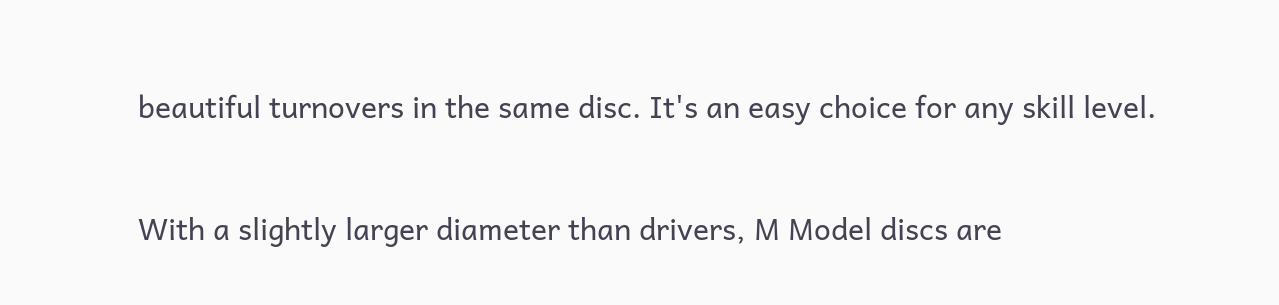beautiful turnovers in the same disc. It's an easy choice for any skill level.

With a slightly larger diameter than drivers, M Model discs are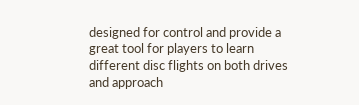designed for control and provide a great tool for players to learn different disc flights on both drives and approach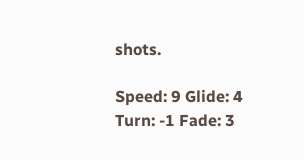shots.

Speed: 9 Glide: 4 Turn: -1 Fade: 3